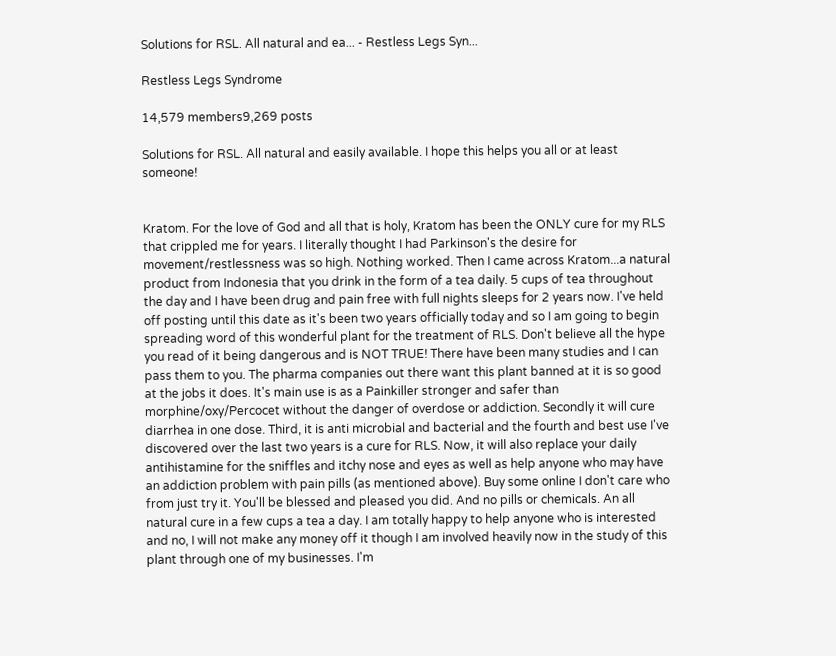Solutions for RSL. All natural and ea... - Restless Legs Syn...

Restless Legs Syndrome

14,579 members9,269 posts

Solutions for RSL. All natural and easily available. I hope this helps you all or at least someone!


Kratom. For the love of God and all that is holy, Kratom has been the ONLY cure for my RLS that crippled me for years. I literally thought I had Parkinson's the desire for movement/restlessness was so high. Nothing worked. Then I came across Kratom...a natural product from Indonesia that you drink in the form of a tea daily. 5 cups of tea throughout the day and I have been drug and pain free with full nights sleeps for 2 years now. I've held off posting until this date as it's been two years officially today and so I am going to begin spreading word of this wonderful plant for the treatment of RLS. Don't believe all the hype you read of it being dangerous and is NOT TRUE! There have been many studies and I can pass them to you. The pharma companies out there want this plant banned at it is so good at the jobs it does. It's main use is as a Painkiller stronger and safer than morphine/oxy/Percocet without the danger of overdose or addiction. Secondly it will cure diarrhea in one dose. Third, it is anti microbial and bacterial and the fourth and best use I've discovered over the last two years is a cure for RLS. Now, it will also replace your daily antihistamine for the sniffles and itchy nose and eyes as well as help anyone who may have an addiction problem with pain pills (as mentioned above). Buy some online I don't care who from just try it. You'll be blessed and pleased you did. And no pills or chemicals. An all natural cure in a few cups a tea a day. I am totally happy to help anyone who is interested and no, I will not make any money off it though I am involved heavily now in the study of this plant through one of my businesses. I'm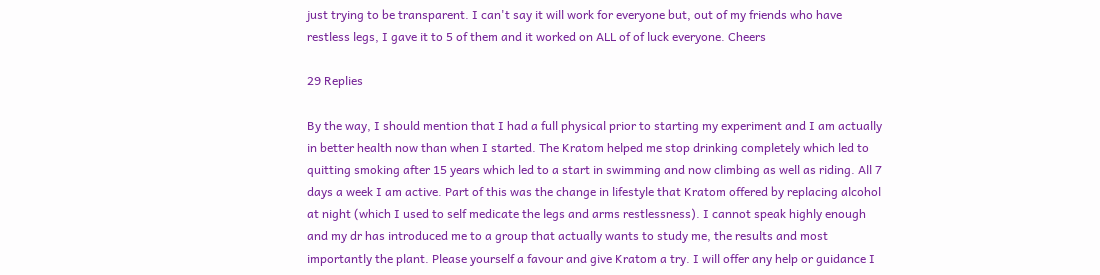just trying to be transparent. I can't say it will work for everyone but, out of my friends who have restless legs, I gave it to 5 of them and it worked on ALL of of luck everyone. Cheers

29 Replies

By the way, I should mention that I had a full physical prior to starting my experiment and I am actually in better health now than when I started. The Kratom helped me stop drinking completely which led to quitting smoking after 15 years which led to a start in swimming and now climbing as well as riding. All 7 days a week I am active. Part of this was the change in lifestyle that Kratom offered by replacing alcohol at night (which I used to self medicate the legs and arms restlessness). I cannot speak highly enough and my dr has introduced me to a group that actually wants to study me, the results and most importantly the plant. Please yourself a favour and give Kratom a try. I will offer any help or guidance I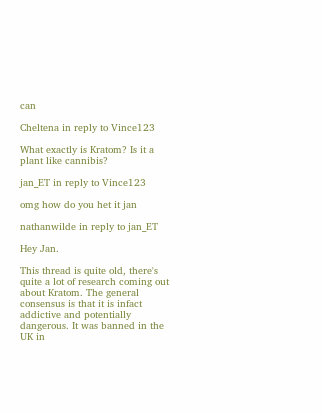can

Cheltena in reply to Vince123

What exactly is Kratom? Is it a plant like cannibis?

jan_ET in reply to Vince123

omg how do you het it jan

nathanwilde in reply to jan_ET

Hey Jan.

This thread is quite old, there's quite a lot of research coming out about Kratom. The general consensus is that it is infact addictive and potentially dangerous. It was banned in the UK in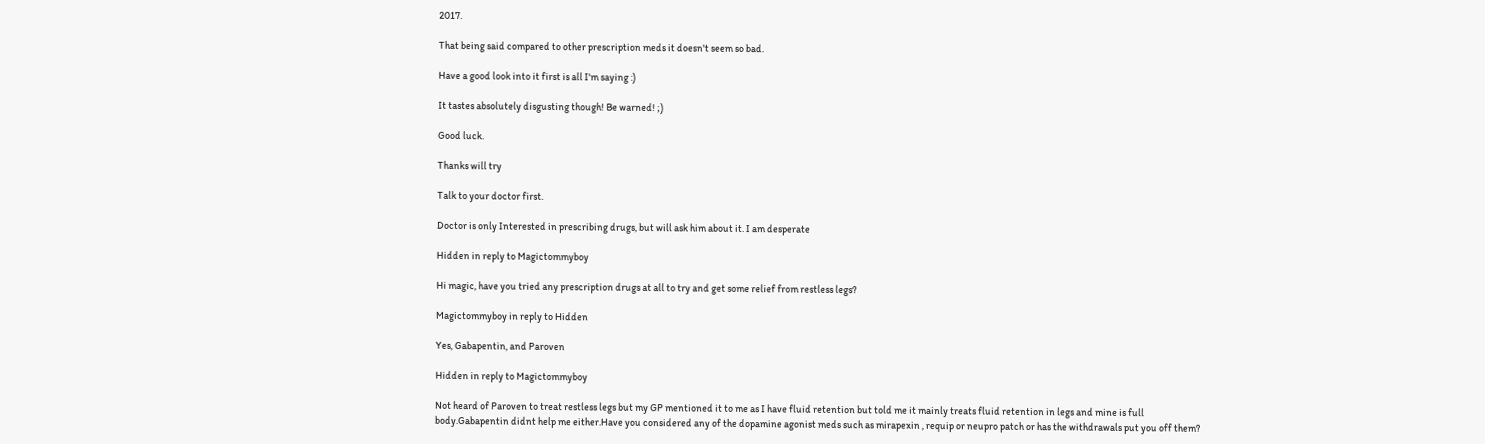2017.

That being said compared to other prescription meds it doesn't seem so bad.

Have a good look into it first is all I'm saying :)

It tastes absolutely disgusting though! Be warned! ;)

Good luck.

Thanks will try

Talk to your doctor first.

Doctor is only Interested in prescribing drugs, but will ask him about it. I am desperate

Hidden in reply to Magictommyboy

Hi magic, have you tried any prescription drugs at all to try and get some relief from restless legs?

Magictommyboy in reply to Hidden

Yes, Gabapentin, and Paroven

Hidden in reply to Magictommyboy

Not heard of Paroven to treat restless legs but my GP mentioned it to me as I have fluid retention but told me it mainly treats fluid retention in legs and mine is full body.Gabapentin didnt help me either.Have you considered any of the dopamine agonist meds such as mirapexin , requip or neupro patch or has the withdrawals put you off them?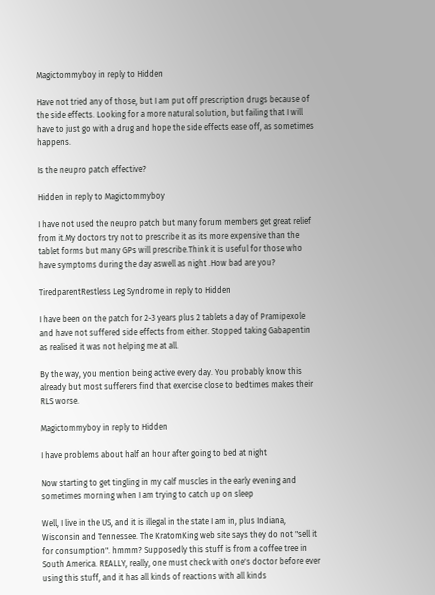Magictommyboy in reply to Hidden

Have not tried any of those, but I am put off prescription drugs because of the side effects. Looking for a more natural solution, but failing that I will have to just go with a drug and hope the side effects ease off, as sometimes happens.

Is the neupro patch effective?

Hidden in reply to Magictommyboy

I have not used the neupro patch but many forum members get great relief from it.My doctors try not to prescribe it as its more expensive than the tablet forms but many GPs will prescribe.Think it is useful for those who have symptoms during the day aswell as night .How bad are you?

TiredparentRestless Leg Syndrome in reply to Hidden

I have been on the patch for 2-3 years plus 2 tablets a day of Pramipexole and have not suffered side effects from either. Stopped taking Gabapentin as realised it was not helping me at all.

By the way, you mention being active every day. You probably know this already but most sufferers find that exercise close to bedtimes makes their RLS worse.

Magictommyboy in reply to Hidden

I have problems about half an hour after going to bed at night

Now starting to get tingling in my calf muscles in the early evening and sometimes morning when I am trying to catch up on sleep

Well, I live in the US, and it is illegal in the state I am in, plus Indiana, Wisconsin and Tennessee. The KratomKing web site says they do not "sell it for consumption". hmmm? Supposedly this stuff is from a coffee tree in South America. REALLY, really, one must check with one's doctor before ever using this stuff, and it has all kinds of reactions with all kinds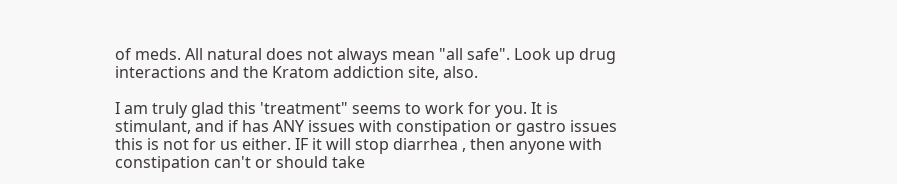of meds. All natural does not always mean "all safe". Look up drug interactions and the Kratom addiction site, also.

I am truly glad this 'treatment" seems to work for you. It is stimulant, and if has ANY issues with constipation or gastro issues this is not for us either. IF it will stop diarrhea , then anyone with constipation can't or should take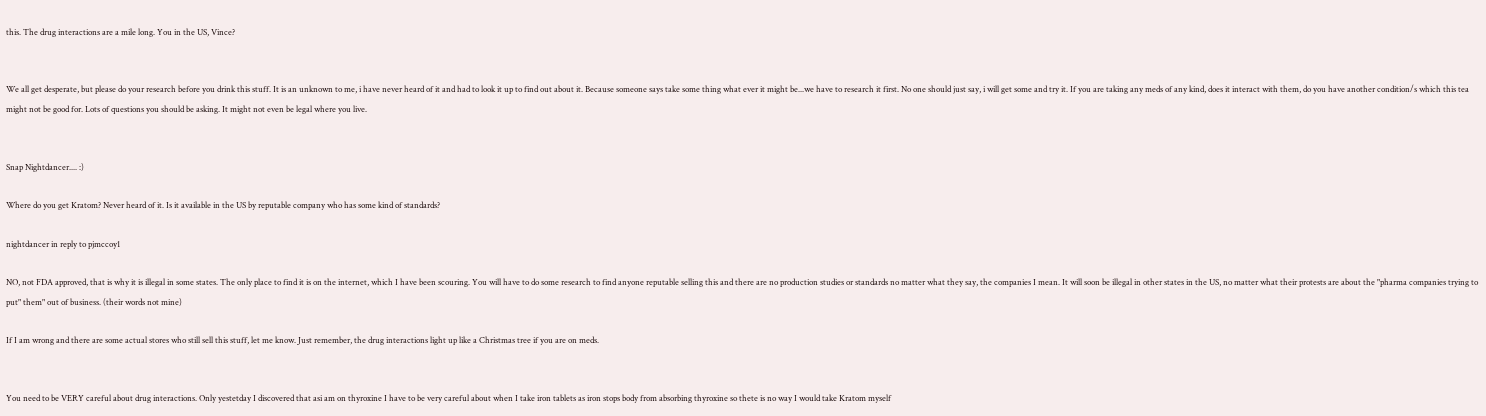this. The drug interactions are a mile long. You in the US, Vince?


We all get desperate, but please do your research before you drink this stuff. It is an unknown to me, i have never heard of it and had to look it up to find out about it. Because someone says take some thing what ever it might be...we have to research it first. No one should just say, i will get some and try it. If you are taking any meds of any kind, does it interact with them, do you have another condition/s which this tea might not be good for. Lots of questions you should be asking. It might not even be legal where you live.


Snap Nightdancer.... :)

Where do you get Kratom? Never heard of it. Is it available in the US by reputable company who has some kind of standards?

nightdancer in reply to pjmccoy1

NO, not FDA approved, that is why it is illegal in some states. The only place to find it is on the internet, which I have been scouring. You will have to do some research to find anyone reputable selling this and there are no production studies or standards no matter what they say, the companies I mean. It will soon be illegal in other states in the US, no matter what their protests are about the "pharma companies trying to put" them" out of business. (their words not mine)

If I am wrong and there are some actual stores who still sell this stuff, let me know. Just remember, the drug interactions light up like a Christmas tree if you are on meds.


You need to be VERY careful about drug interactions. Only yestetday I discovered that asi am on thyroxine I have to be very careful about when I take iron tablets as iron stops body from absorbing thyroxine so thete is no way I would take Kratom myself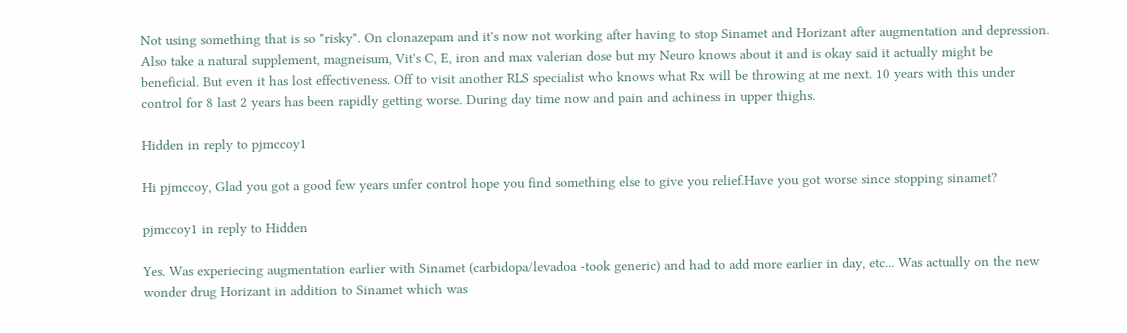Not using something that is so "risky". On clonazepam and it's now not working after having to stop Sinamet and Horizant after augmentation and depression. Also take a natural supplement, magneisum, Vit's C, E, iron and max valerian dose but my Neuro knows about it and is okay said it actually might be beneficial. But even it has lost effectiveness. Off to visit another RLS specialist who knows what Rx will be throwing at me next. 10 years with this under control for 8 last 2 years has been rapidly getting worse. During day time now and pain and achiness in upper thighs.

Hidden in reply to pjmccoy1

Hi pjmccoy, Glad you got a good few years unfer control hope you find something else to give you relief.Have you got worse since stopping sinamet?

pjmccoy1 in reply to Hidden

Yes. Was experiecing augmentation earlier with Sinamet (carbidopa/levadoa -took generic) and had to add more earlier in day, etc... Was actually on the new wonder drug Horizant in addition to Sinamet which was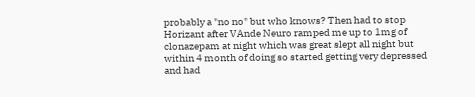probably a "no no" but who knows? Then had to stop Horizant after VAnde Neuro ramped me up to 1mg of clonazepam at night which was great slept all night but within 4 month of doing so started getting very depressed and had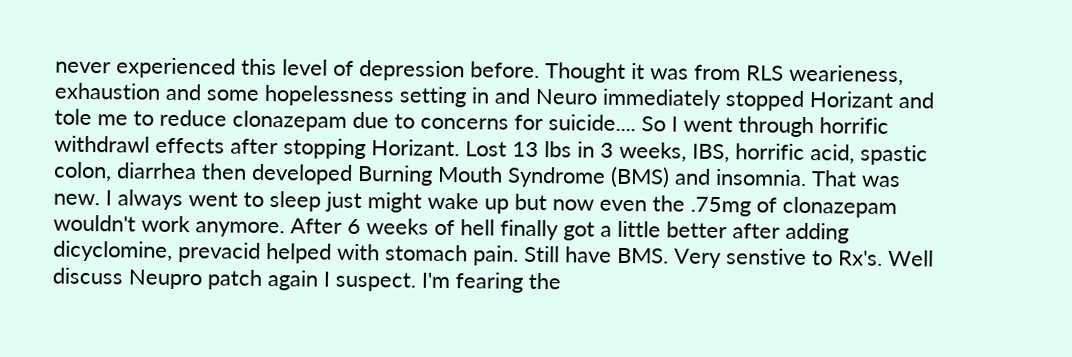never experienced this level of depression before. Thought it was from RLS wearieness, exhaustion and some hopelessness setting in and Neuro immediately stopped Horizant and tole me to reduce clonazepam due to concerns for suicide.... So I went through horrific withdrawl effects after stopping Horizant. Lost 13 lbs in 3 weeks, IBS, horrific acid, spastic colon, diarrhea then developed Burning Mouth Syndrome (BMS) and insomnia. That was new. I always went to sleep just might wake up but now even the .75mg of clonazepam wouldn't work anymore. After 6 weeks of hell finally got a little better after adding dicyclomine, prevacid helped with stomach pain. Still have BMS. Very senstive to Rx's. Well discuss Neupro patch again I suspect. I'm fearing the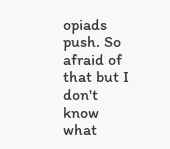opiads push. So afraid of that but I don't know what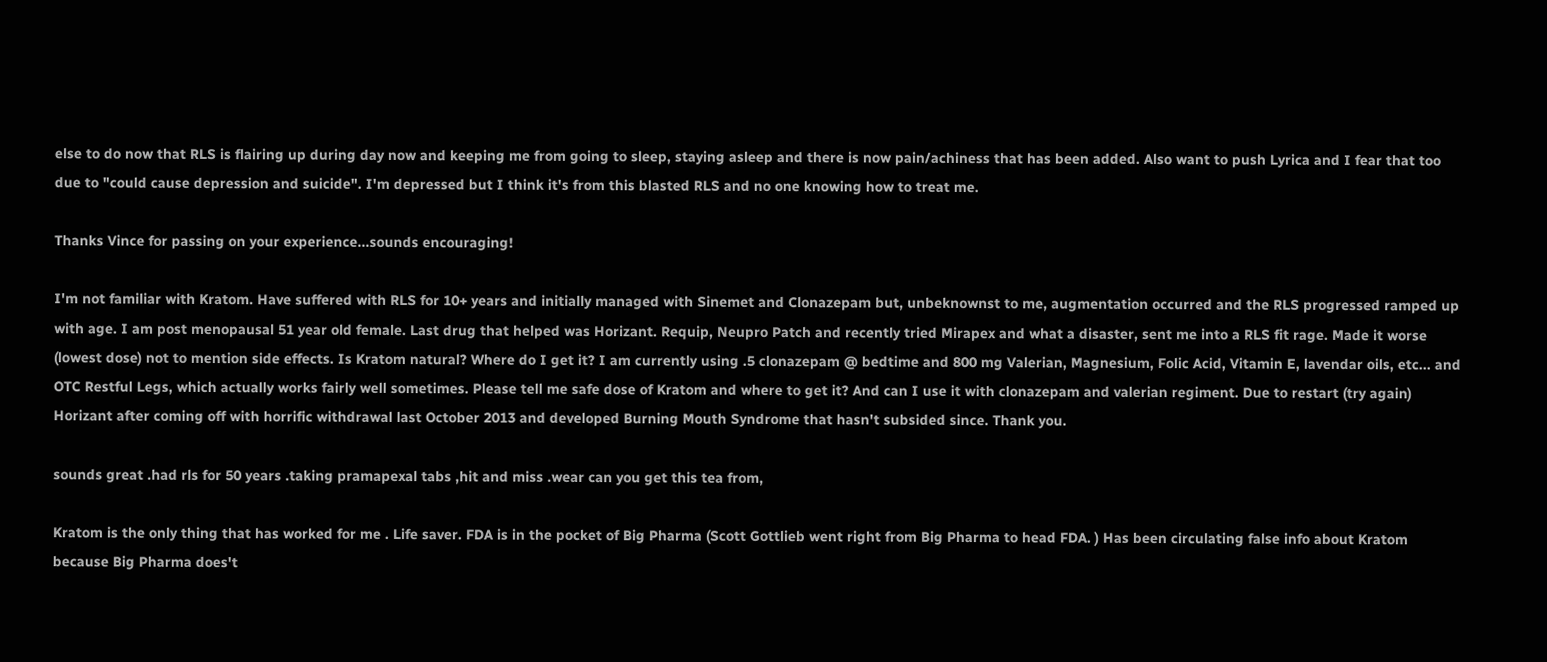else to do now that RLS is flairing up during day now and keeping me from going to sleep, staying asleep and there is now pain/achiness that has been added. Also want to push Lyrica and I fear that too due to "could cause depression and suicide". I'm depressed but I think it's from this blasted RLS and no one knowing how to treat me.

Thanks Vince for passing on your experience...sounds encouraging!

I'm not familiar with Kratom. Have suffered with RLS for 10+ years and initially managed with Sinemet and Clonazepam but, unbeknownst to me, augmentation occurred and the RLS progressed ramped up with age. I am post menopausal 51 year old female. Last drug that helped was Horizant. Requip, Neupro Patch and recently tried Mirapex and what a disaster, sent me into a RLS fit rage. Made it worse (lowest dose) not to mention side effects. Is Kratom natural? Where do I get it? I am currently using .5 clonazepam @ bedtime and 800 mg Valerian, Magnesium, Folic Acid, Vitamin E, lavendar oils, etc... and OTC Restful Legs, which actually works fairly well sometimes. Please tell me safe dose of Kratom and where to get it? And can I use it with clonazepam and valerian regiment. Due to restart (try again) Horizant after coming off with horrific withdrawal last October 2013 and developed Burning Mouth Syndrome that hasn't subsided since. Thank you.

sounds great .had rls for 50 years .taking pramapexal tabs ,hit and miss .wear can you get this tea from,

Kratom is the only thing that has worked for me . Life saver. FDA is in the pocket of Big Pharma (Scott Gottlieb went right from Big Pharma to head FDA. ) Has been circulating false info about Kratom because Big Pharma does't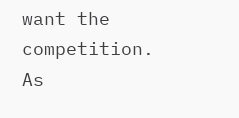want the competition. As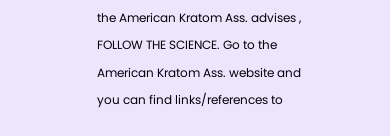the American Kratom Ass. advises , FOLLOW THE SCIENCE. Go to the American Kratom Ass. website and you can find links/references to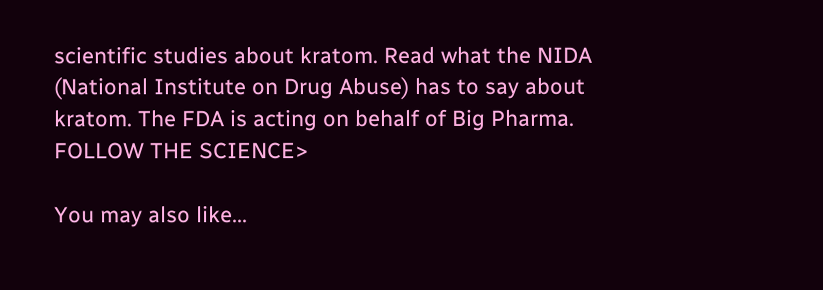scientific studies about kratom. Read what the NIDA (National Institute on Drug Abuse) has to say about kratom. The FDA is acting on behalf of Big Pharma. FOLLOW THE SCIENCE>

You may also like...